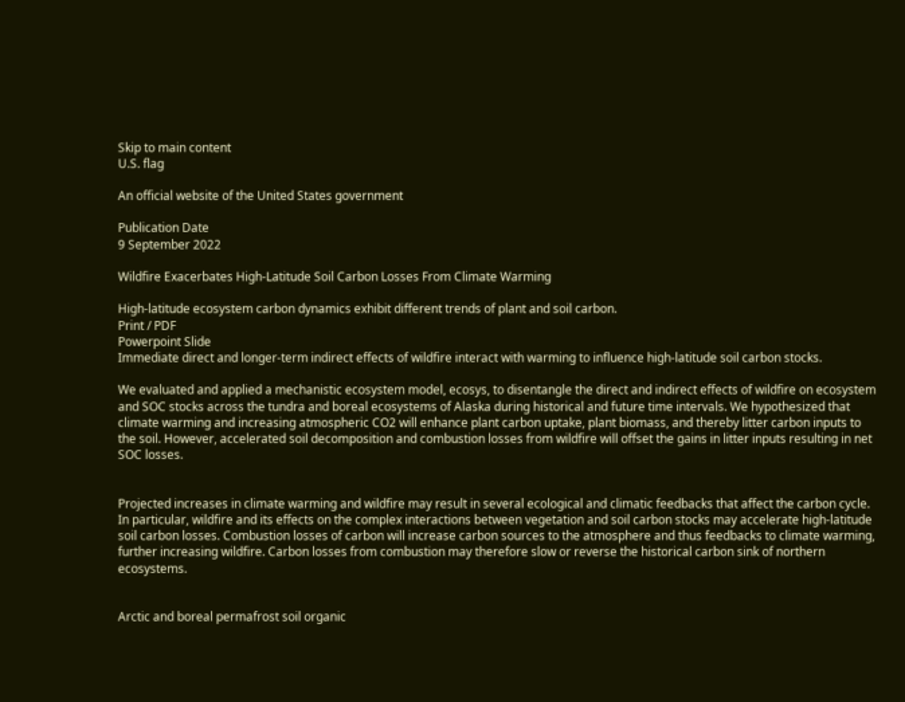Skip to main content
U.S. flag

An official website of the United States government

Publication Date
9 September 2022

Wildfire Exacerbates High-Latitude Soil Carbon Losses From Climate Warming

High-latitude ecosystem carbon dynamics exhibit different trends of plant and soil carbon.
Print / PDF
Powerpoint Slide
Immediate direct and longer-term indirect effects of wildfire interact with warming to influence high-latitude soil carbon stocks.

We evaluated and applied a mechanistic ecosystem model, ecosys, to disentangle the direct and indirect effects of wildfire on ecosystem and SOC stocks across the tundra and boreal ecosystems of Alaska during historical and future time intervals. We hypothesized that climate warming and increasing atmospheric CO2 will enhance plant carbon uptake, plant biomass, and thereby litter carbon inputs to the soil. However, accelerated soil decomposition and combustion losses from wildfire will offset the gains in litter inputs resulting in net SOC losses.


Projected increases in climate warming and wildfire may result in several ecological and climatic feedbacks that affect the carbon cycle. In particular, wildfire and its effects on the complex interactions between vegetation and soil carbon stocks may accelerate high-latitude soil carbon losses. Combustion losses of carbon will increase carbon sources to the atmosphere and thus feedbacks to climate warming, further increasing wildfire. Carbon losses from combustion may therefore slow or reverse the historical carbon sink of northern ecosystems.


Arctic and boreal permafrost soil organic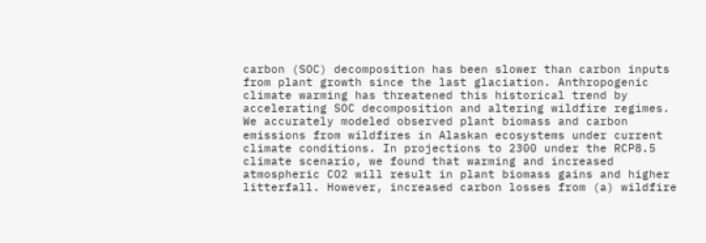carbon (SOC) decomposition has been slower than carbon inputs from plant growth since the last glaciation. Anthropogenic climate warming has threatened this historical trend by accelerating SOC decomposition and altering wildfire regimes. We accurately modeled observed plant biomass and carbon emissions from wildfires in Alaskan ecosystems under current climate conditions. In projections to 2300 under the RCP8.5 climate scenario, we found that warming and increased atmospheric CO2 will result in plant biomass gains and higher litterfall. However, increased carbon losses from (a) wildfire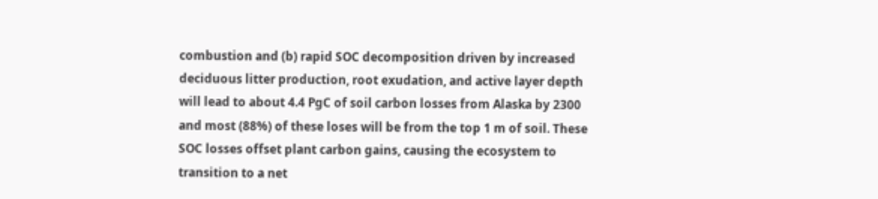combustion and (b) rapid SOC decomposition driven by increased deciduous litter production, root exudation, and active layer depth will lead to about 4.4 PgC of soil carbon losses from Alaska by 2300 and most (88%) of these loses will be from the top 1 m of soil. These SOC losses offset plant carbon gains, causing the ecosystem to transition to a net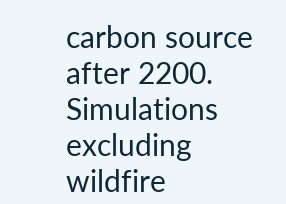carbon source after 2200. Simulations excluding wildfire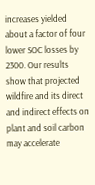increases yielded about a factor of four lower SOC losses by 2300. Our results show that projected wildfire and its direct and indirect effects on plant and soil carbon may accelerate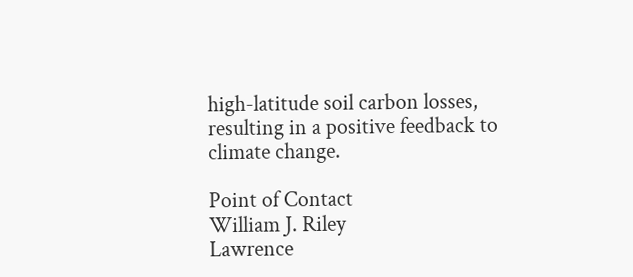high-latitude soil carbon losses, resulting in a positive feedback to climate change.

Point of Contact
William J. Riley
Lawrence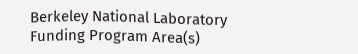Berkeley National Laboratory
Funding Program Area(s)